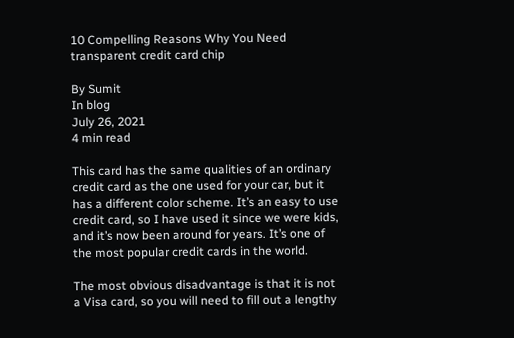10 Compelling Reasons Why You Need transparent credit card chip

By Sumit
In blog
July 26, 2021
4 min read

This card has the same qualities of an ordinary credit card as the one used for your car, but it has a different color scheme. It’s an easy to use credit card, so I have used it since we were kids, and it’s now been around for years. It’s one of the most popular credit cards in the world.

The most obvious disadvantage is that it is not a Visa card, so you will need to fill out a lengthy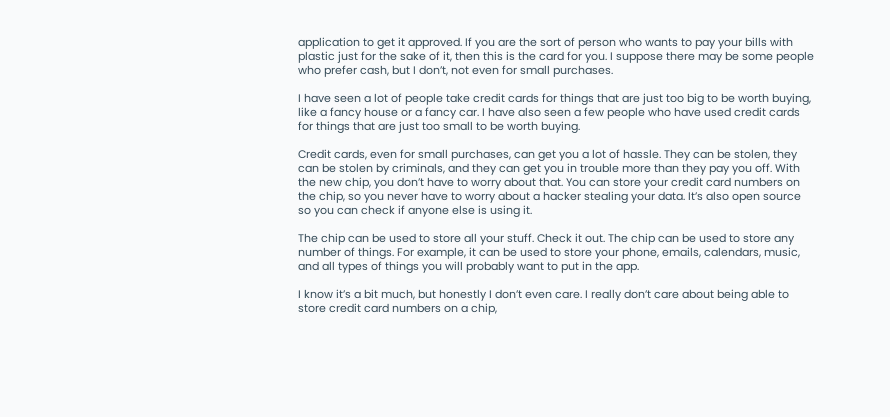application to get it approved. If you are the sort of person who wants to pay your bills with plastic just for the sake of it, then this is the card for you. I suppose there may be some people who prefer cash, but I don’t, not even for small purchases.

I have seen a lot of people take credit cards for things that are just too big to be worth buying, like a fancy house or a fancy car. I have also seen a few people who have used credit cards for things that are just too small to be worth buying.

Credit cards, even for small purchases, can get you a lot of hassle. They can be stolen, they can be stolen by criminals, and they can get you in trouble more than they pay you off. With the new chip, you don’t have to worry about that. You can store your credit card numbers on the chip, so you never have to worry about a hacker stealing your data. It’s also open source so you can check if anyone else is using it.

The chip can be used to store all your stuff. Check it out. The chip can be used to store any number of things. For example, it can be used to store your phone, emails, calendars, music, and all types of things you will probably want to put in the app.

I know it’s a bit much, but honestly I don’t even care. I really don’t care about being able to store credit card numbers on a chip,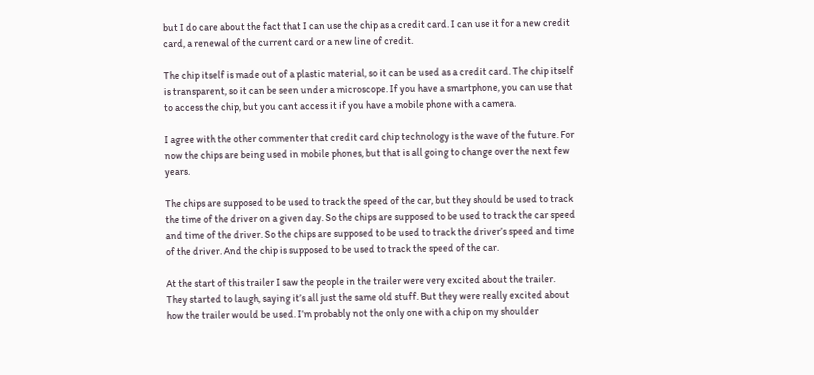but I do care about the fact that I can use the chip as a credit card. I can use it for a new credit card, a renewal of the current card or a new line of credit.

The chip itself is made out of a plastic material, so it can be used as a credit card. The chip itself is transparent, so it can be seen under a microscope. If you have a smartphone, you can use that to access the chip, but you cant access it if you have a mobile phone with a camera.

I agree with the other commenter that credit card chip technology is the wave of the future. For now the chips are being used in mobile phones, but that is all going to change over the next few years.

The chips are supposed to be used to track the speed of the car, but they should be used to track the time of the driver on a given day. So the chips are supposed to be used to track the car speed and time of the driver. So the chips are supposed to be used to track the driver’s speed and time of the driver. And the chip is supposed to be used to track the speed of the car.

At the start of this trailer I saw the people in the trailer were very excited about the trailer. They started to laugh, saying it’s all just the same old stuff. But they were really excited about how the trailer would be used. I’m probably not the only one with a chip on my shoulder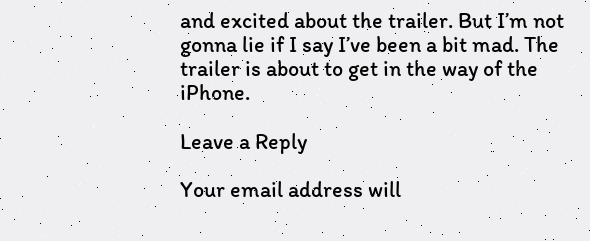and excited about the trailer. But I’m not gonna lie if I say I’ve been a bit mad. The trailer is about to get in the way of the iPhone.

Leave a Reply

Your email address will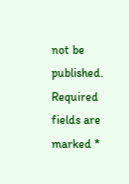not be published. Required fields are marked *